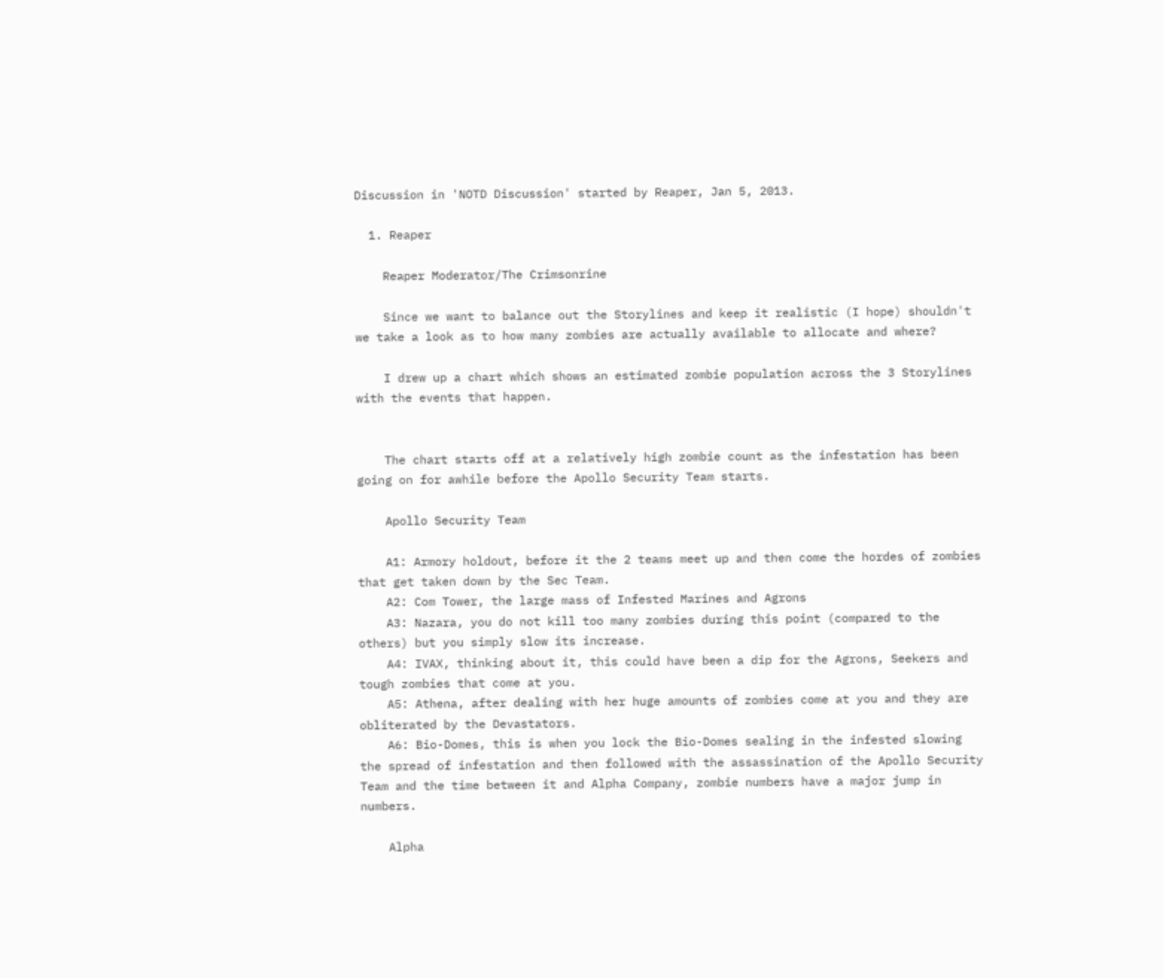Discussion in 'NOTD Discussion' started by Reaper, Jan 5, 2013.

  1. Reaper

    Reaper Moderator/The Crimsonrine

    Since we want to balance out the Storylines and keep it realistic (I hope) shouldn't we take a look as to how many zombies are actually available to allocate and where?

    I drew up a chart which shows an estimated zombie population across the 3 Storylines with the events that happen.


    The chart starts off at a relatively high zombie count as the infestation has been going on for awhile before the Apollo Security Team starts.

    Apollo Security Team

    A1: Armory holdout, before it the 2 teams meet up and then come the hordes of zombies that get taken down by the Sec Team.
    A2: Com Tower, the large mass of Infested Marines and Agrons
    A3: Nazara, you do not kill too many zombies during this point (compared to the others) but you simply slow its increase.
    A4: IVAX, thinking about it, this could have been a dip for the Agrons, Seekers and tough zombies that come at you.
    A5: Athena, after dealing with her huge amounts of zombies come at you and they are obliterated by the Devastators.
    A6: Bio-Domes, this is when you lock the Bio-Domes sealing in the infested slowing the spread of infestation and then followed with the assassination of the Apollo Security Team and the time between it and Alpha Company, zombie numbers have a major jump in numbers.

    Alpha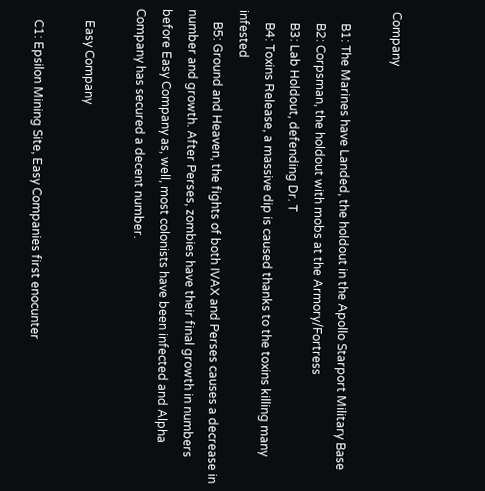Company

    B1: The Marines have Landed, the holdout in the Apollo Starport Military Base
    B2: Corpsman, the holdout with mobs at the Armory/Fortress
    B3: Lab Holdout, defending Dr. T
    B4: Toxins Release, a massive dip is caused thanks to the toxins killing many infested
    B5: Ground and Heaven, the fights of both IVAX and Perses causes a decrease in number and growth. After Perses, zombies have their final growth in numbers before Easy Company as, well, most colonists have been infected and Alpha Company has secured a decent number.

    Easy Company

    C1: Epsilon Mining Site, Easy Companies first enocunter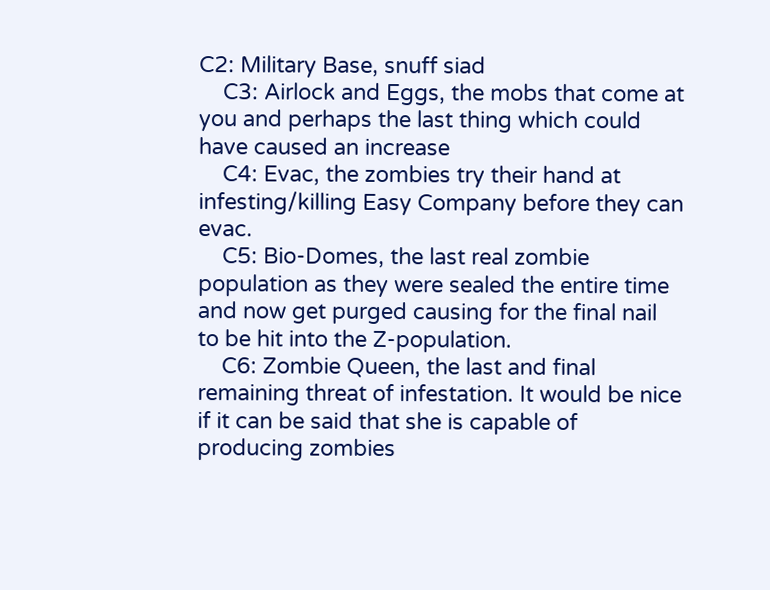C2: Military Base, snuff siad
    C3: Airlock and Eggs, the mobs that come at you and perhaps the last thing which could have caused an increase
    C4: Evac, the zombies try their hand at infesting/killing Easy Company before they can evac.
    C5: Bio-Domes, the last real zombie population as they were sealed the entire time and now get purged causing for the final nail to be hit into the Z-population.
    C6: Zombie Queen, the last and final remaining threat of infestation. It would be nice if it can be said that she is capable of producing zombies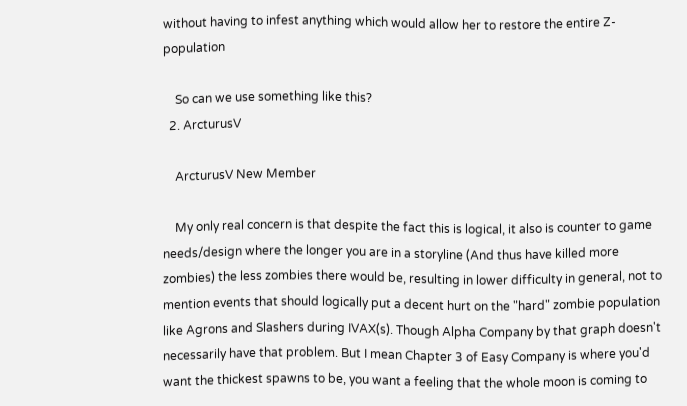without having to infest anything which would allow her to restore the entire Z-population

    So can we use something like this?
  2. ArcturusV

    ArcturusV New Member

    My only real concern is that despite the fact this is logical, it also is counter to game needs/design where the longer you are in a storyline (And thus have killed more zombies) the less zombies there would be, resulting in lower difficulty in general, not to mention events that should logically put a decent hurt on the "hard" zombie population like Agrons and Slashers during IVAX(s). Though Alpha Company by that graph doesn't necessarily have that problem. But I mean Chapter 3 of Easy Company is where you'd want the thickest spawns to be, you want a feeling that the whole moon is coming to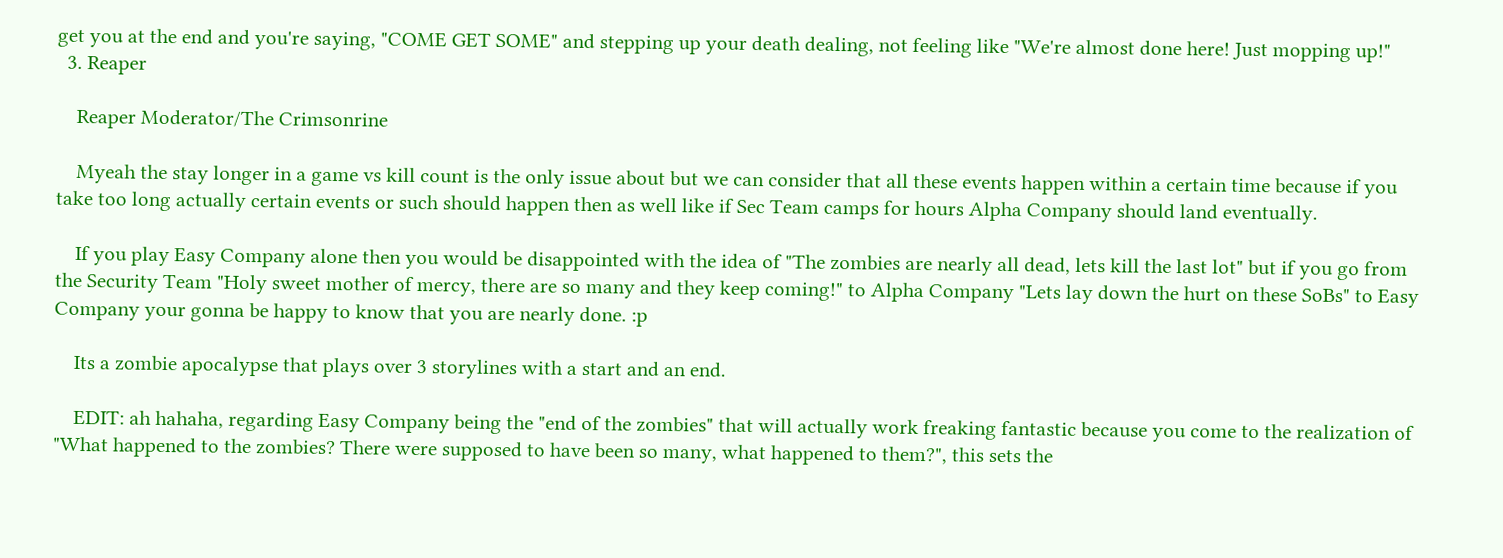get you at the end and you're saying, "COME GET SOME" and stepping up your death dealing, not feeling like "We're almost done here! Just mopping up!"
  3. Reaper

    Reaper Moderator/The Crimsonrine

    Myeah the stay longer in a game vs kill count is the only issue about but we can consider that all these events happen within a certain time because if you take too long actually certain events or such should happen then as well like if Sec Team camps for hours Alpha Company should land eventually.

    If you play Easy Company alone then you would be disappointed with the idea of "The zombies are nearly all dead, lets kill the last lot" but if you go from the Security Team "Holy sweet mother of mercy, there are so many and they keep coming!" to Alpha Company "Lets lay down the hurt on these SoBs" to Easy Company your gonna be happy to know that you are nearly done. :p

    Its a zombie apocalypse that plays over 3 storylines with a start and an end.

    EDIT: ah hahaha, regarding Easy Company being the "end of the zombies" that will actually work freaking fantastic because you come to the realization of "What happened to the zombies? There were supposed to have been so many, what happened to them?", this sets the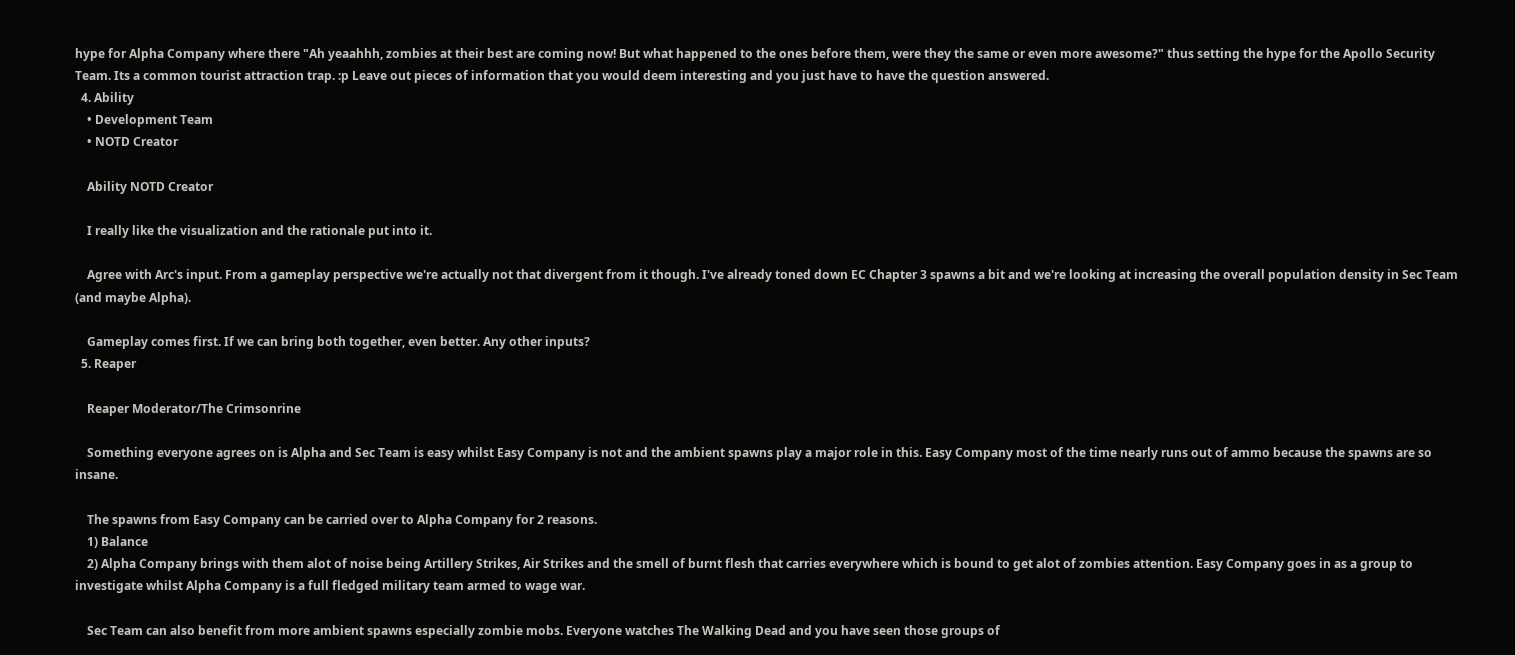hype for Alpha Company where there "Ah yeaahhh, zombies at their best are coming now! But what happened to the ones before them, were they the same or even more awesome?" thus setting the hype for the Apollo Security Team. Its a common tourist attraction trap. :p Leave out pieces of information that you would deem interesting and you just have to have the question answered.
  4. Ability
    • Development Team
    • NOTD Creator

    Ability NOTD Creator

    I really like the visualization and the rationale put into it.

    Agree with Arc's input. From a gameplay perspective we're actually not that divergent from it though. I've already toned down EC Chapter 3 spawns a bit and we're looking at increasing the overall population density in Sec Team (and maybe Alpha).

    Gameplay comes first. If we can bring both together, even better. Any other inputs?
  5. Reaper

    Reaper Moderator/The Crimsonrine

    Something everyone agrees on is Alpha and Sec Team is easy whilst Easy Company is not and the ambient spawns play a major role in this. Easy Company most of the time nearly runs out of ammo because the spawns are so insane.

    The spawns from Easy Company can be carried over to Alpha Company for 2 reasons.
    1) Balance
    2) Alpha Company brings with them alot of noise being Artillery Strikes, Air Strikes and the smell of burnt flesh that carries everywhere which is bound to get alot of zombies attention. Easy Company goes in as a group to investigate whilst Alpha Company is a full fledged military team armed to wage war.

    Sec Team can also benefit from more ambient spawns especially zombie mobs. Everyone watches The Walking Dead and you have seen those groups of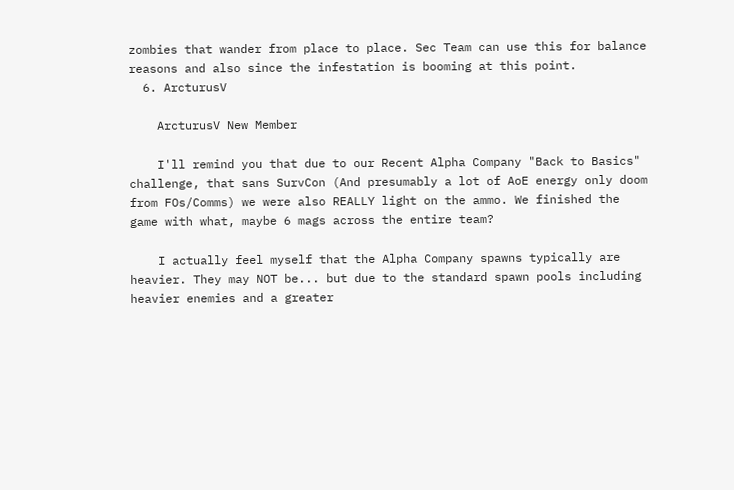zombies that wander from place to place. Sec Team can use this for balance reasons and also since the infestation is booming at this point.
  6. ArcturusV

    ArcturusV New Member

    I'll remind you that due to our Recent Alpha Company "Back to Basics" challenge, that sans SurvCon (And presumably a lot of AoE energy only doom from FOs/Comms) we were also REALLY light on the ammo. We finished the game with what, maybe 6 mags across the entire team?

    I actually feel myself that the Alpha Company spawns typically are heavier. They may NOT be... but due to the standard spawn pools including heavier enemies and a greater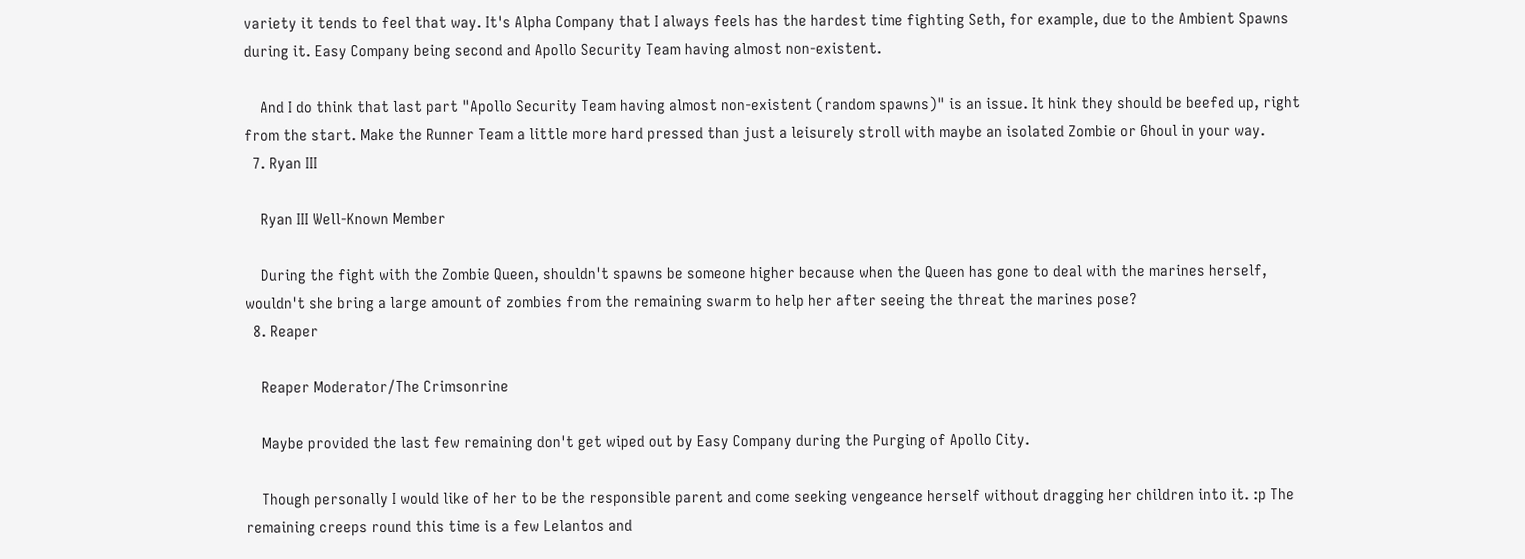variety it tends to feel that way. It's Alpha Company that I always feels has the hardest time fighting Seth, for example, due to the Ambient Spawns during it. Easy Company being second and Apollo Security Team having almost non-existent.

    And I do think that last part "Apollo Security Team having almost non-existent (random spawns)" is an issue. It hink they should be beefed up, right from the start. Make the Runner Team a little more hard pressed than just a leisurely stroll with maybe an isolated Zombie or Ghoul in your way.
  7. Ryan III

    Ryan III Well-Known Member

    During the fight with the Zombie Queen, shouldn't spawns be someone higher because when the Queen has gone to deal with the marines herself, wouldn't she bring a large amount of zombies from the remaining swarm to help her after seeing the threat the marines pose?
  8. Reaper

    Reaper Moderator/The Crimsonrine

    Maybe provided the last few remaining don't get wiped out by Easy Company during the Purging of Apollo City.

    Though personally I would like of her to be the responsible parent and come seeking vengeance herself without dragging her children into it. :p The remaining creeps round this time is a few Lelantos and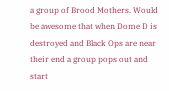a group of Brood Mothers. Would be awesome that when Dome D is destroyed and Black Ops are near their end a group pops out and start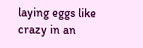laying eggs like crazy in an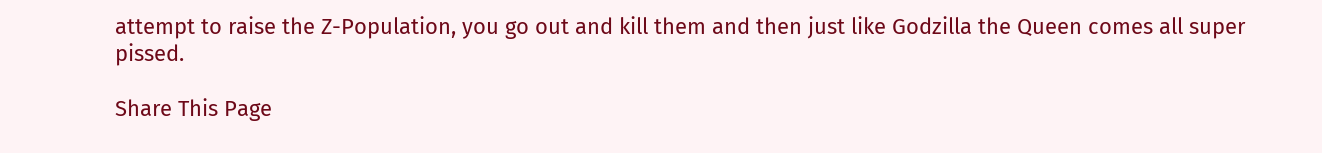attempt to raise the Z-Population, you go out and kill them and then just like Godzilla the Queen comes all super pissed.

Share This Page